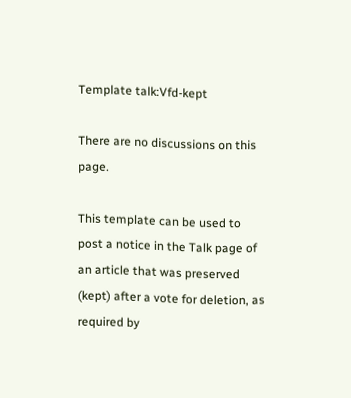Template talk:Vfd-kept

There are no discussions on this page.

This template can be used to post a notice in the Talk page of an article that was preserved (kept) after a vote for deletion, as required by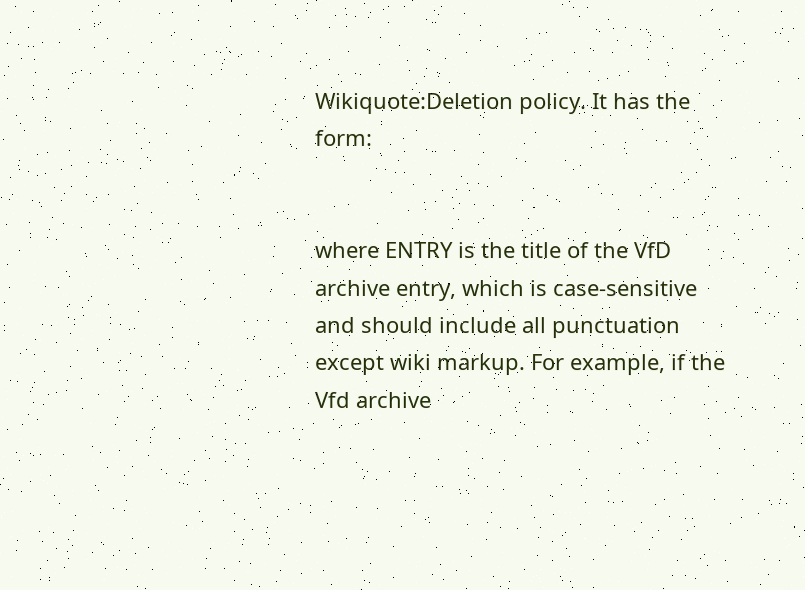Wikiquote:Deletion policy. It has the form:


where ENTRY is the title of the VfD archive entry, which is case-sensitive and should include all punctuation except wiki markup. For example, if the Vfd archive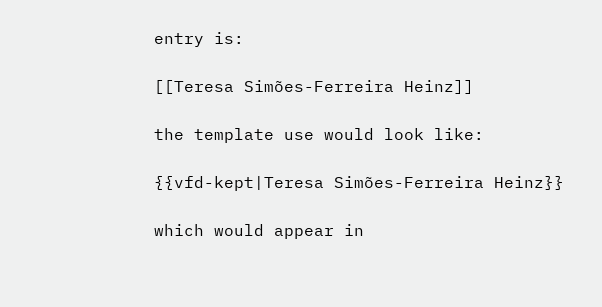entry is:

[[Teresa Simões-Ferreira Heinz]]

the template use would look like:

{{vfd-kept|Teresa Simões-Ferreira Heinz}}

which would appear in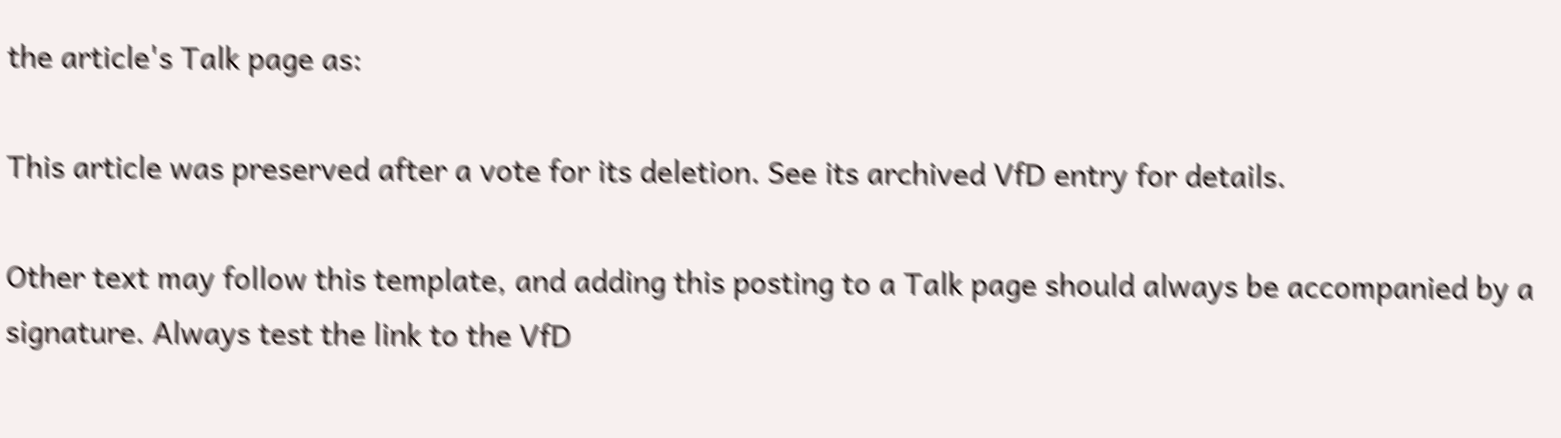the article's Talk page as:

This article was preserved after a vote for its deletion. See its archived VfD entry for details.

Other text may follow this template, and adding this posting to a Talk page should always be accompanied by a signature. Always test the link to the VfD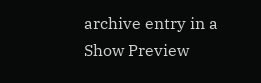archive entry in a Show Preview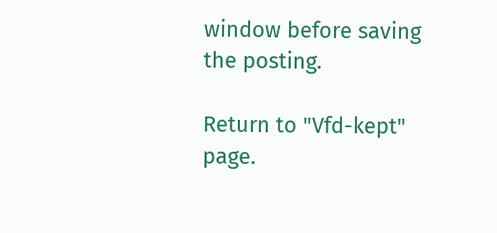window before saving the posting.

Return to "Vfd-kept" page.